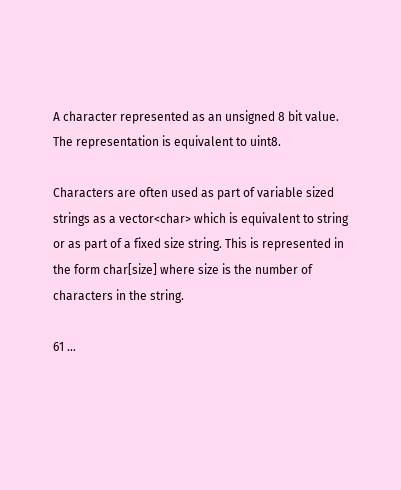A character represented as an unsigned 8 bit value. The representation is equivalent to uint8.

Characters are often used as part of variable sized strings as a vector<char> which is equivalent to string or as part of a fixed size string. This is represented in the form char[size] where size is the number of characters in the string.

61 ...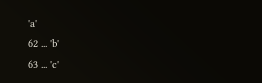'a'
62 ... 'b'
63 ... 'c'